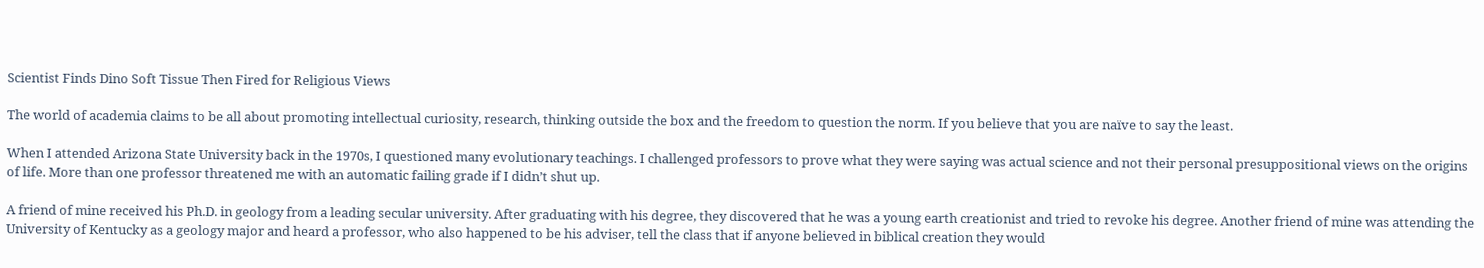Scientist Finds Dino Soft Tissue Then Fired for Religious Views

The world of academia claims to be all about promoting intellectual curiosity, research, thinking outside the box and the freedom to question the norm. If you believe that you are naïve to say the least.

When I attended Arizona State University back in the 1970s, I questioned many evolutionary teachings. I challenged professors to prove what they were saying was actual science and not their personal presuppositional views on the origins of life. More than one professor threatened me with an automatic failing grade if I didn’t shut up.

A friend of mine received his Ph.D. in geology from a leading secular university. After graduating with his degree, they discovered that he was a young earth creationist and tried to revoke his degree. Another friend of mine was attending the University of Kentucky as a geology major and heard a professor, who also happened to be his adviser, tell the class that if anyone believed in biblical creation they would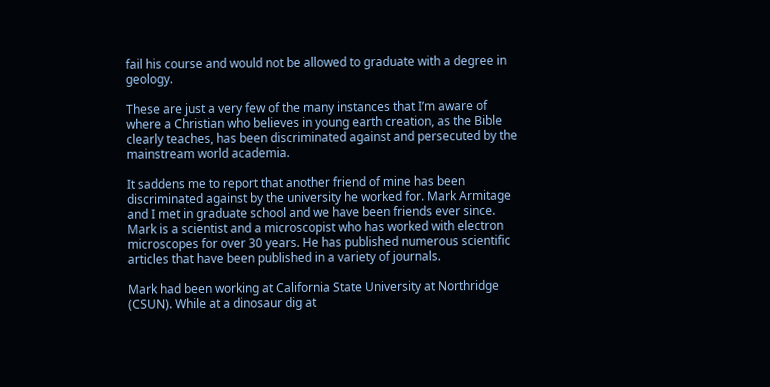fail his course and would not be allowed to graduate with a degree in geology.

These are just a very few of the many instances that I’m aware of where a Christian who believes in young earth creation, as the Bible clearly teaches, has been discriminated against and persecuted by the mainstream world academia.

It saddens me to report that another friend of mine has been discriminated against by the university he worked for. Mark Armitage and I met in graduate school and we have been friends ever since. Mark is a scientist and a microscopist who has worked with electron microscopes for over 30 years. He has published numerous scientific articles that have been published in a variety of journals.

Mark had been working at California State University at Northridge (CSUN). While at a dinosaur dig at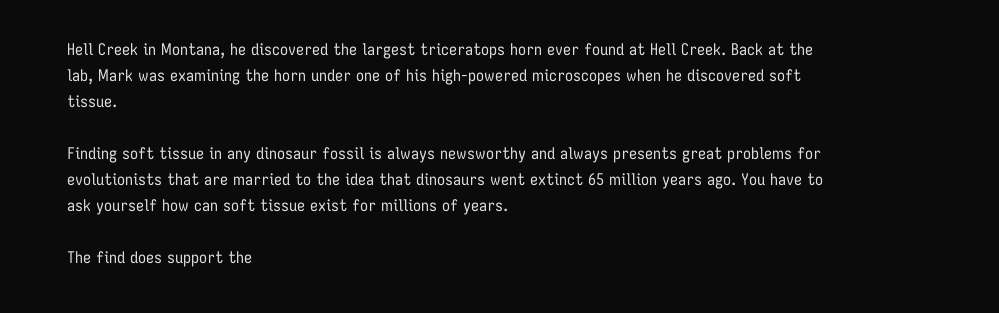Hell Creek in Montana, he discovered the largest triceratops horn ever found at Hell Creek. Back at the lab, Mark was examining the horn under one of his high-powered microscopes when he discovered soft tissue.

Finding soft tissue in any dinosaur fossil is always newsworthy and always presents great problems for evolutionists that are married to the idea that dinosaurs went extinct 65 million years ago. You have to ask yourself how can soft tissue exist for millions of years.

The find does support the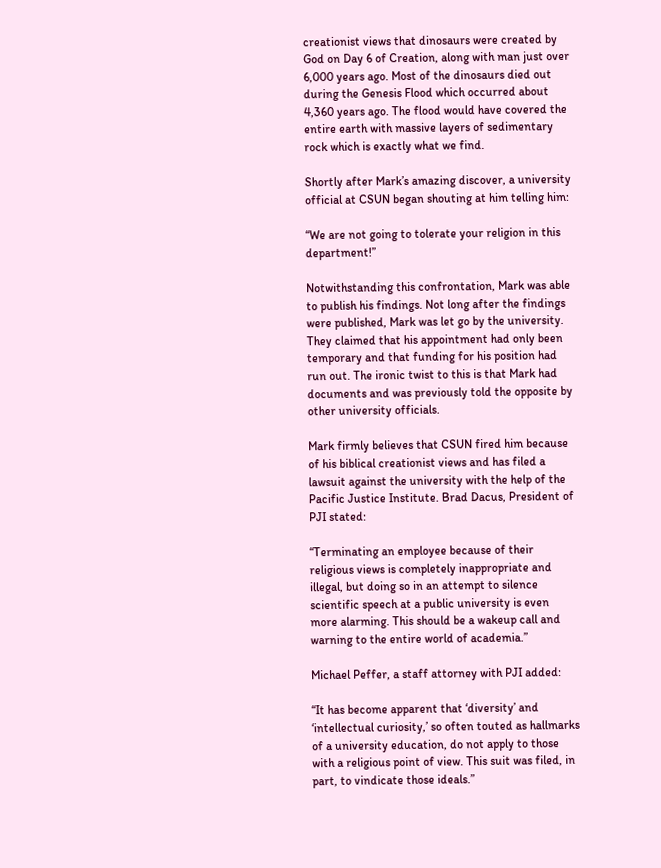creationist views that dinosaurs were created by God on Day 6 of Creation, along with man just over 6,000 years ago. Most of the dinosaurs died out during the Genesis Flood which occurred about 4,360 years ago. The flood would have covered the entire earth with massive layers of sedimentary rock which is exactly what we find.

Shortly after Mark’s amazing discover, a university official at CSUN began shouting at him telling him:

“We are not going to tolerate your religion in this department!”

Notwithstanding this confrontation, Mark was able to publish his findings. Not long after the findings were published, Mark was let go by the university. They claimed that his appointment had only been temporary and that funding for his position had run out. The ironic twist to this is that Mark had documents and was previously told the opposite by other university officials.

Mark firmly believes that CSUN fired him because of his biblical creationist views and has filed a lawsuit against the university with the help of the Pacific Justice Institute. Brad Dacus, President of PJI stated:

“Terminating an employee because of their religious views is completely inappropriate and illegal, but doing so in an attempt to silence scientific speech at a public university is even more alarming. This should be a wakeup call and warning to the entire world of academia.”

Michael Peffer, a staff attorney with PJI added:

“It has become apparent that ‘diversity’ and ‘intellectual curiosity,’ so often touted as hallmarks of a university education, do not apply to those with a religious point of view. This suit was filed, in part, to vindicate those ideals.”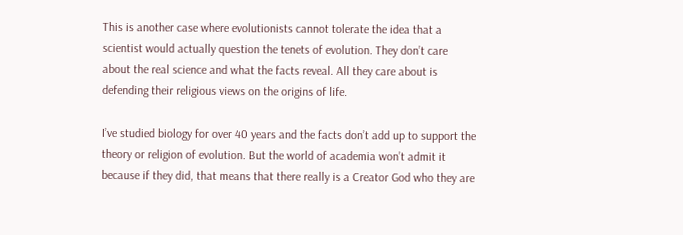This is another case where evolutionists cannot tolerate the idea that a scientist would actually question the tenets of evolution. They don’t care about the real science and what the facts reveal. All they care about is defending their religious views on the origins of life.

I’ve studied biology for over 40 years and the facts don’t add up to support the theory or religion of evolution. But the world of academia won’t admit it because if they did, that means that there really is a Creator God who they are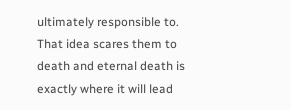ultimately responsible to. That idea scares them to death and eternal death is exactly where it will lead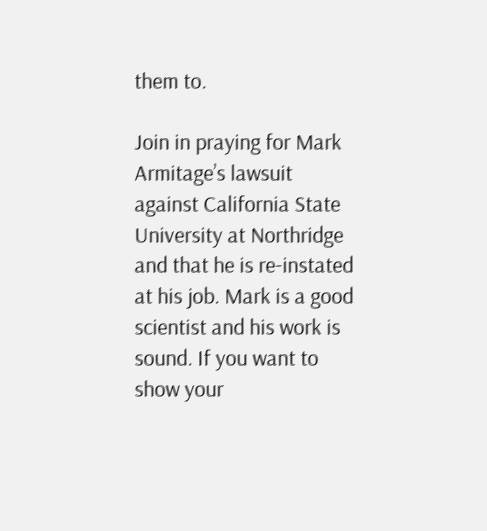them to.

Join in praying for Mark Armitage’s lawsuit against California State University at Northridge and that he is re-instated at his job. Mark is a good scientist and his work is sound. If you want to show your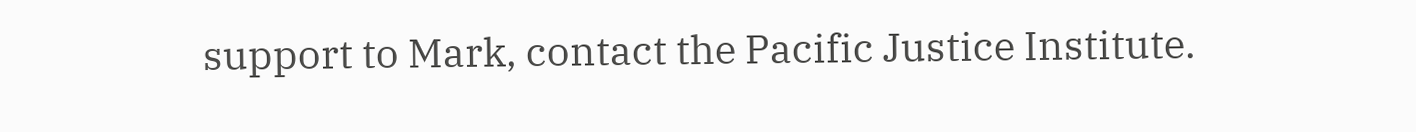support to Mark, contact the Pacific Justice Institute.